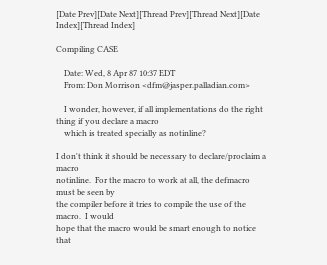[Date Prev][Date Next][Thread Prev][Thread Next][Date Index][Thread Index]

Compiling CASE

    Date: Wed, 8 Apr 87 10:37 EDT
    From: Don Morrison <dfm@jasper.palladian.com>

    I wonder, however, if all implementations do the right thing if you declare a macro
    which is treated specially as notinline?

I don't think it should be necessary to declare/proclaim a macro
notinline.  For the macro to work at all, the defmacro must be seen by
the compiler before it tries to compile the use of the macro.  I would
hope that the macro would be smart enough to notice that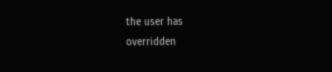the user has
overridden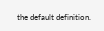the default definition.